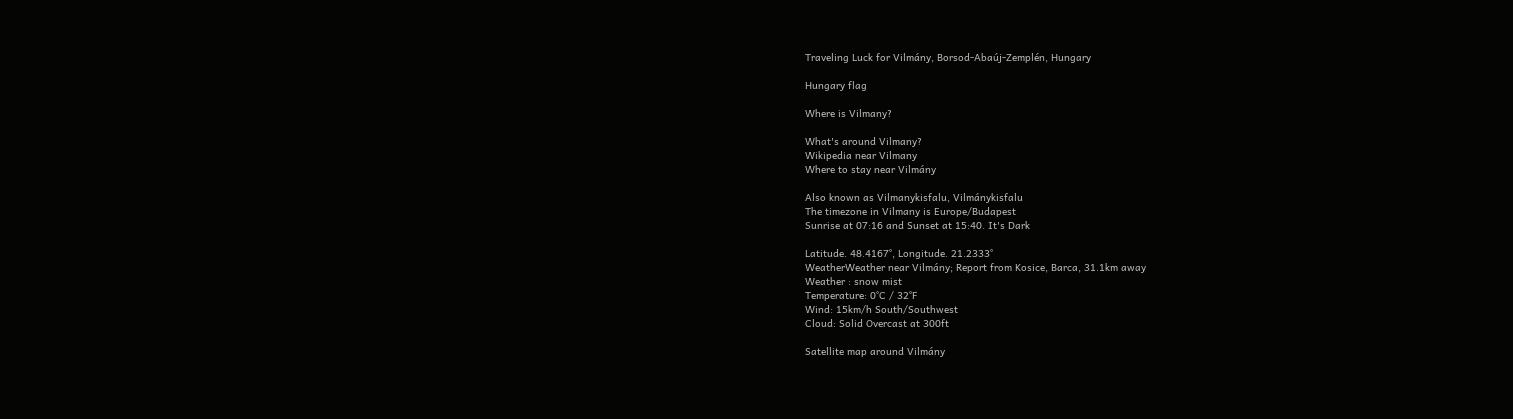Traveling Luck for Vilmány, Borsod-Abaúj-Zemplén, Hungary

Hungary flag

Where is Vilmany?

What's around Vilmany?
Wikipedia near Vilmany
Where to stay near Vilmány

Also known as Vilmanykisfalu, Vilmánykisfalu
The timezone in Vilmany is Europe/Budapest
Sunrise at 07:16 and Sunset at 15:40. It's Dark

Latitude. 48.4167°, Longitude. 21.2333°
WeatherWeather near Vilmány; Report from Kosice, Barca, 31.1km away
Weather : snow mist
Temperature: 0°C / 32°F
Wind: 15km/h South/Southwest
Cloud: Solid Overcast at 300ft

Satellite map around Vilmány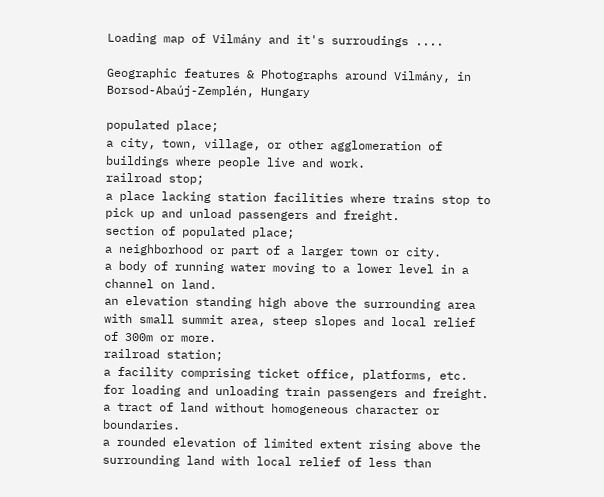Loading map of Vilmány and it's surroudings ....

Geographic features & Photographs around Vilmány, in Borsod-Abaúj-Zemplén, Hungary

populated place;
a city, town, village, or other agglomeration of buildings where people live and work.
railroad stop;
a place lacking station facilities where trains stop to pick up and unload passengers and freight.
section of populated place;
a neighborhood or part of a larger town or city.
a body of running water moving to a lower level in a channel on land.
an elevation standing high above the surrounding area with small summit area, steep slopes and local relief of 300m or more.
railroad station;
a facility comprising ticket office, platforms, etc. for loading and unloading train passengers and freight.
a tract of land without homogeneous character or boundaries.
a rounded elevation of limited extent rising above the surrounding land with local relief of less than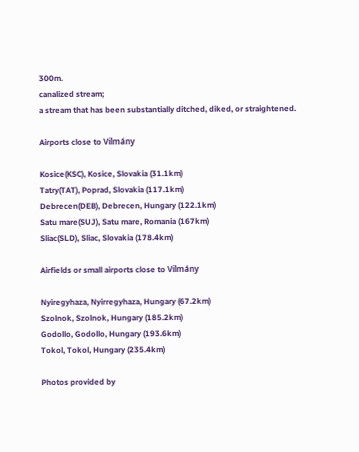300m.
canalized stream;
a stream that has been substantially ditched, diked, or straightened.

Airports close to Vilmány

Kosice(KSC), Kosice, Slovakia (31.1km)
Tatry(TAT), Poprad, Slovakia (117.1km)
Debrecen(DEB), Debrecen, Hungary (122.1km)
Satu mare(SUJ), Satu mare, Romania (167km)
Sliac(SLD), Sliac, Slovakia (178.4km)

Airfields or small airports close to Vilmány

Nyiregyhaza, Nyirregyhaza, Hungary (67.2km)
Szolnok, Szolnok, Hungary (185.2km)
Godollo, Godollo, Hungary (193.6km)
Tokol, Tokol, Hungary (235.4km)

Photos provided by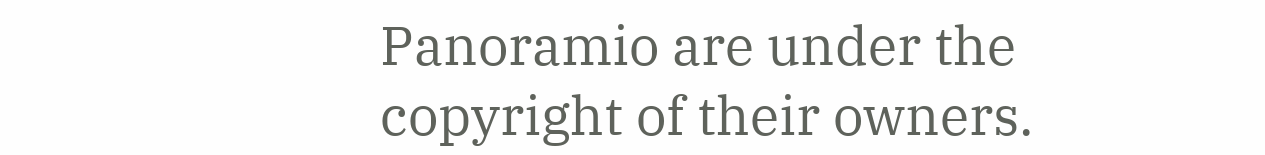Panoramio are under the copyright of their owners.